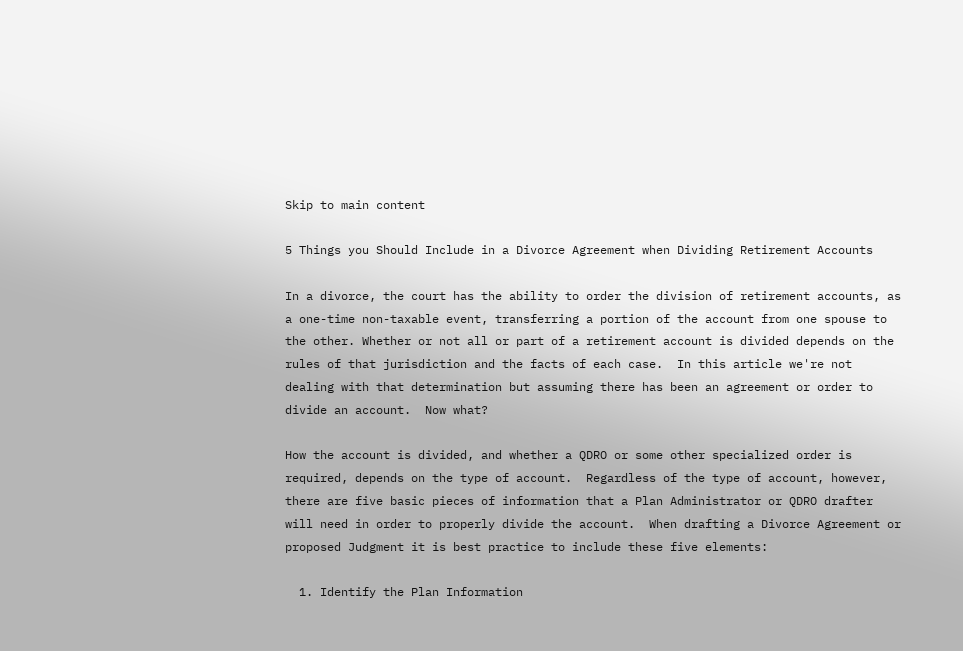Skip to main content

5 Things you Should Include in a Divorce Agreement when Dividing Retirement Accounts

In a divorce, the court has the ability to order the division of retirement accounts, as a one-time non-taxable event, transferring a portion of the account from one spouse to the other. Whether or not all or part of a retirement account is divided depends on the rules of that jurisdiction and the facts of each case.  In this article we're not dealing with that determination but assuming there has been an agreement or order to divide an account.  Now what?

How the account is divided, and whether a QDRO or some other specialized order is required, depends on the type of account.  Regardless of the type of account, however, there are five basic pieces of information that a Plan Administrator or QDRO drafter will need in order to properly divide the account.  When drafting a Divorce Agreement or proposed Judgment it is best practice to include these five elements:

  1. Identify the Plan Information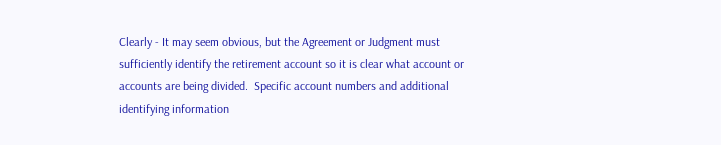Clearly - It may seem obvious, but the Agreement or Judgment must sufficiently identify the retirement account so it is clear what account or accounts are being divided.  Specific account numbers and additional identifying information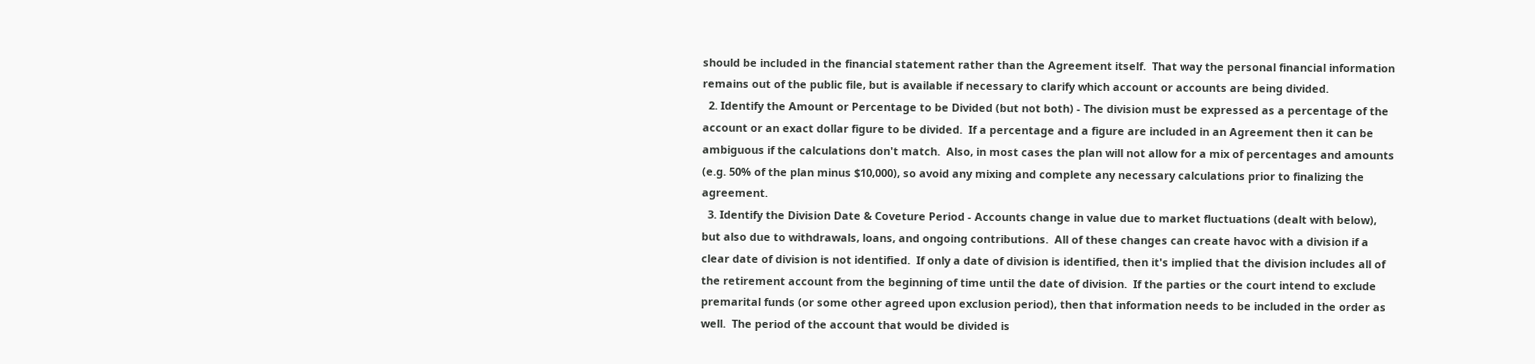should be included in the financial statement rather than the Agreement itself.  That way the personal financial information remains out of the public file, but is available if necessary to clarify which account or accounts are being divided.
  2. Identify the Amount or Percentage to be Divided (but not both) - The division must be expressed as a percentage of the account or an exact dollar figure to be divided.  If a percentage and a figure are included in an Agreement then it can be ambiguous if the calculations don't match.  Also, in most cases the plan will not allow for a mix of percentages and amounts (e.g. 50% of the plan minus $10,000), so avoid any mixing and complete any necessary calculations prior to finalizing the agreement.
  3. Identify the Division Date & Coveture Period - Accounts change in value due to market fluctuations (dealt with below), but also due to withdrawals, loans, and ongoing contributions.  All of these changes can create havoc with a division if a clear date of division is not identified.  If only a date of division is identified, then it's implied that the division includes all of the retirement account from the beginning of time until the date of division.  If the parties or the court intend to exclude premarital funds (or some other agreed upon exclusion period), then that information needs to be included in the order as well.  The period of the account that would be divided is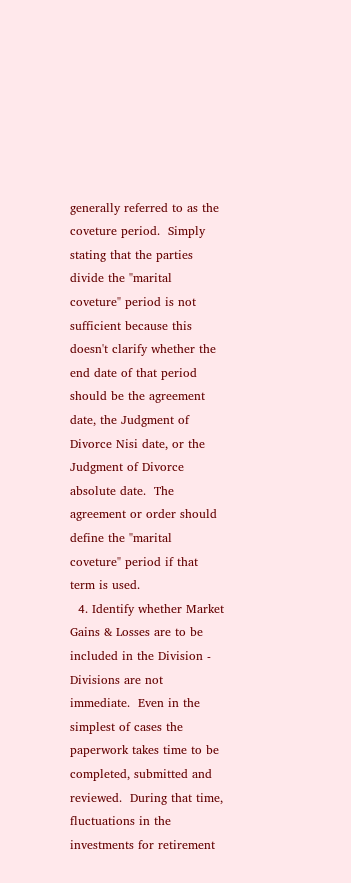generally referred to as the coveture period.  Simply stating that the parties divide the "marital coveture" period is not sufficient because this doesn't clarify whether the end date of that period should be the agreement date, the Judgment of Divorce Nisi date, or the Judgment of Divorce absolute date.  The agreement or order should define the "marital coveture" period if that term is used.
  4. Identify whether Market Gains & Losses are to be included in the Division - Divisions are not immediate.  Even in the simplest of cases the paperwork takes time to be completed, submitted and reviewed.  During that time, fluctuations in the investments for retirement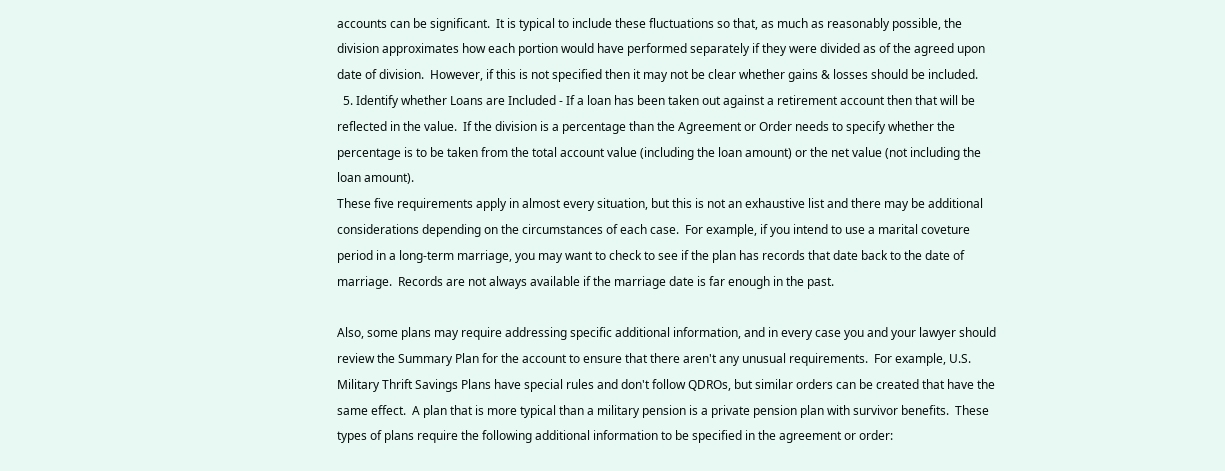accounts can be significant.  It is typical to include these fluctuations so that, as much as reasonably possible, the division approximates how each portion would have performed separately if they were divided as of the agreed upon date of division.  However, if this is not specified then it may not be clear whether gains & losses should be included.
  5. Identify whether Loans are Included - If a loan has been taken out against a retirement account then that will be reflected in the value.  If the division is a percentage than the Agreement or Order needs to specify whether the percentage is to be taken from the total account value (including the loan amount) or the net value (not including the loan amount).
These five requirements apply in almost every situation, but this is not an exhaustive list and there may be additional considerations depending on the circumstances of each case.  For example, if you intend to use a marital coveture period in a long-term marriage, you may want to check to see if the plan has records that date back to the date of marriage.  Records are not always available if the marriage date is far enough in the past.

Also, some plans may require addressing specific additional information, and in every case you and your lawyer should review the Summary Plan for the account to ensure that there aren't any unusual requirements.  For example, U.S. Military Thrift Savings Plans have special rules and don't follow QDROs, but similar orders can be created that have the same effect.  A plan that is more typical than a military pension is a private pension plan with survivor benefits.  These types of plans require the following additional information to be specified in the agreement or order: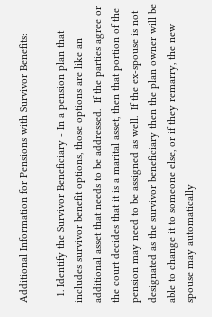Additional Information for Pensions with Survivor Benefits:

  1. Identify the Survivor Beneficiary - In a pension plan that includes survivor benefit options, those options are like an additional asset that needs to be addressed.  If the parties agree or the court decides that it is a marital asset, then that portion of the pension may need to be assigned as well.  If the ex-spouse is not designated as the survivor beneficiary then the plan owner will be able to change it to someone else, or if they remarry, the new spouse may automatically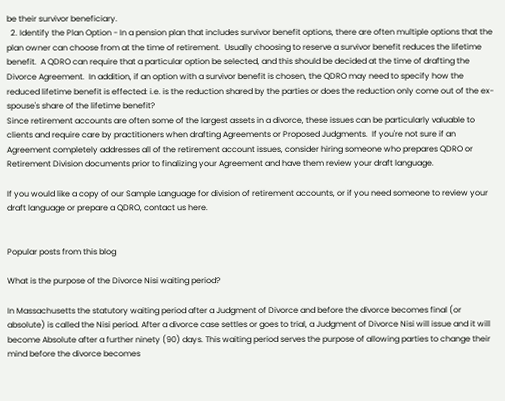be their survivor beneficiary.
  2. Identify the Plan Option - In a pension plan that includes survivor benefit options, there are often multiple options that the plan owner can choose from at the time of retirement.  Usually choosing to reserve a survivor benefit reduces the lifetime benefit.  A QDRO can require that a particular option be selected, and this should be decided at the time of drafting the Divorce Agreement.  In addition, if an option with a survivor benefit is chosen, the QDRO may need to specify how the reduced lifetime benefit is effected: i.e. is the reduction shared by the parties or does the reduction only come out of the ex-spouse's share of the lifetime benefit?
Since retirement accounts are often some of the largest assets in a divorce, these issues can be particularly valuable to clients and require care by practitioners when drafting Agreements or Proposed Judgments.  If you're not sure if an Agreement completely addresses all of the retirement account issues, consider hiring someone who prepares QDRO or Retirement Division documents prior to finalizing your Agreement and have them review your draft language.

If you would like a copy of our Sample Language for division of retirement accounts, or if you need someone to review your draft language or prepare a QDRO, contact us here.


Popular posts from this blog

What is the purpose of the Divorce Nisi waiting period?

In Massachusetts the statutory waiting period after a Judgment of Divorce and before the divorce becomes final (or absolute) is called the Nisi period. After a divorce case settles or goes to trial, a Judgment of Divorce Nisi will issue and it will become Absolute after a further ninety (90) days. This waiting period serves the purpose of allowing parties to change their mind before the divorce becomes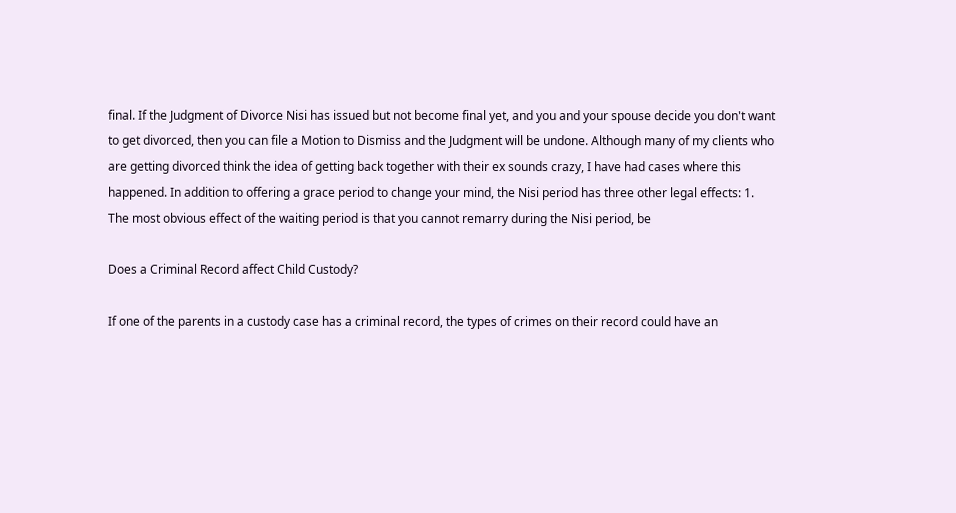final. If the Judgment of Divorce Nisi has issued but not become final yet, and you and your spouse decide you don't want to get divorced, then you can file a Motion to Dismiss and the Judgment will be undone. Although many of my clients who are getting divorced think the idea of getting back together with their ex sounds crazy, I have had cases where this happened. In addition to offering a grace period to change your mind, the Nisi period has three other legal effects: 1. The most obvious effect of the waiting period is that you cannot remarry during the Nisi period, be

Does a Criminal Record affect Child Custody?

If one of the parents in a custody case has a criminal record, the types of crimes on their record could have an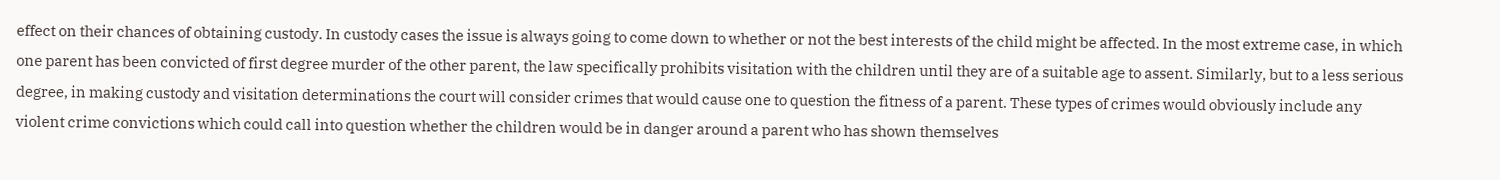effect on their chances of obtaining custody. In custody cases the issue is always going to come down to whether or not the best interests of the child might be affected. In the most extreme case, in which one parent has been convicted of first degree murder of the other parent, the law specifically prohibits visitation with the children until they are of a suitable age to assent. Similarly, but to a less serious degree, in making custody and visitation determinations the court will consider crimes that would cause one to question the fitness of a parent. These types of crimes would obviously include any violent crime convictions which could call into question whether the children would be in danger around a parent who has shown themselves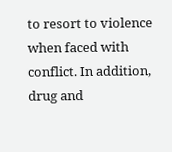to resort to violence when faced with conflict. In addition, drug and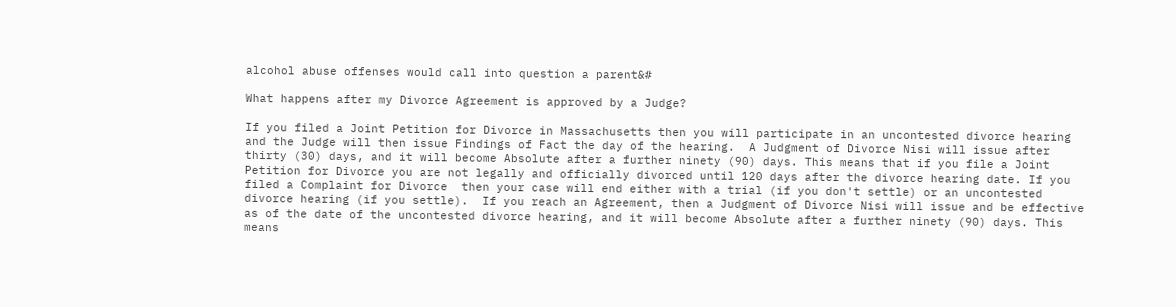alcohol abuse offenses would call into question a parent&#

What happens after my Divorce Agreement is approved by a Judge?

If you filed a Joint Petition for Divorce in Massachusetts then you will participate in an uncontested divorce hearing and the Judge will then issue Findings of Fact the day of the hearing.  A Judgment of Divorce Nisi will issue after thirty (30) days, and it will become Absolute after a further ninety (90) days. This means that if you file a Joint Petition for Divorce you are not legally and officially divorced until 120 days after the divorce hearing date. If you filed a Complaint for Divorce  then your case will end either with a trial (if you don't settle) or an uncontested divorce hearing (if you settle).  If you reach an Agreement, then a Judgment of Divorce Nisi will issue and be effective as of the date of the uncontested divorce hearing, and it will become Absolute after a further ninety (90) days. This means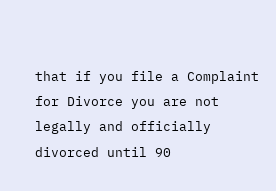that if you file a Complaint for Divorce you are not legally and officially divorced until 90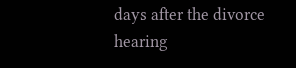days after the divorce hearing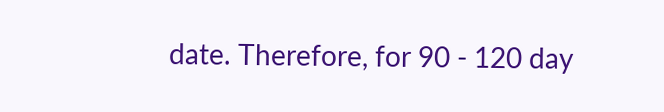date. Therefore, for 90 - 120 day